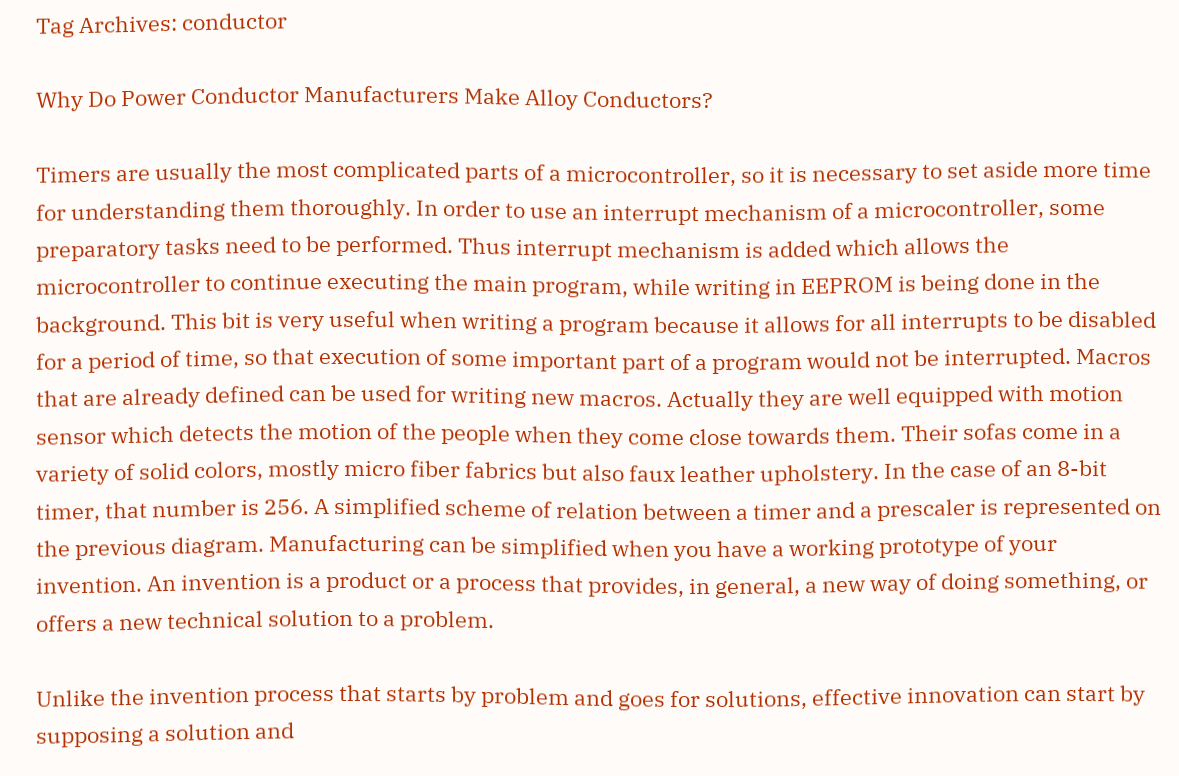Tag Archives: conductor

Why Do Power Conductor Manufacturers Make Alloy Conductors?

Timers are usually the most complicated parts of a microcontroller, so it is necessary to set aside more time for understanding them thoroughly. In order to use an interrupt mechanism of a microcontroller, some preparatory tasks need to be performed. Thus interrupt mechanism is added which allows the microcontroller to continue executing the main program, while writing in EEPROM is being done in the background. This bit is very useful when writing a program because it allows for all interrupts to be disabled for a period of time, so that execution of some important part of a program would not be interrupted. Macros that are already defined can be used for writing new macros. Actually they are well equipped with motion sensor which detects the motion of the people when they come close towards them. Their sofas come in a variety of solid colors, mostly micro fiber fabrics but also faux leather upholstery. In the case of an 8-bit timer, that number is 256. A simplified scheme of relation between a timer and a prescaler is represented on the previous diagram. Manufacturing can be simplified when you have a working prototype of your invention. An invention is a product or a process that provides, in general, a new way of doing something, or offers a new technical solution to a problem.

Unlike the invention process that starts by problem and goes for solutions, effective innovation can start by supposing a solution and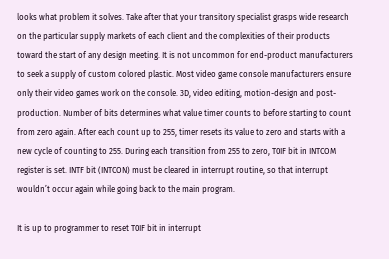looks what problem it solves. Take after that your transitory specialist grasps wide research on the particular supply markets of each client and the complexities of their products toward the start of any design meeting. It is not uncommon for end-product manufacturers to seek a supply of custom colored plastic. Most video game console manufacturers ensure only their video games work on the console. 3D, video editing, motion-design and post-production. Number of bits determines what value timer counts to before starting to count from zero again. After each count up to 255, timer resets its value to zero and starts with a new cycle of counting to 255. During each transition from 255 to zero, T0IF bit in INTCOM register is set. INTF bit (INTCON) must be cleared in interrupt routine, so that interrupt wouldn’t occur again while going back to the main program.

It is up to programmer to reset T0IF bit in interrupt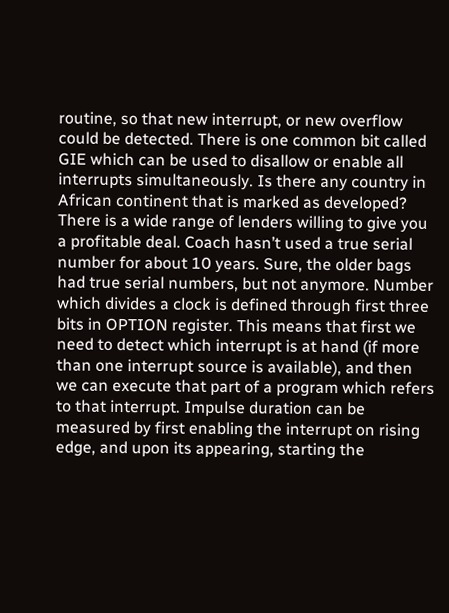routine, so that new interrupt, or new overflow could be detected. There is one common bit called GIE which can be used to disallow or enable all interrupts simultaneously. Is there any country in African continent that is marked as developed? There is a wide range of lenders willing to give you a profitable deal. Coach hasn’t used a true serial number for about 10 years. Sure, the older bags had true serial numbers, but not anymore. Number which divides a clock is defined through first three bits in OPTION register. This means that first we need to detect which interrupt is at hand (if more than one interrupt source is available), and then we can execute that part of a program which refers to that interrupt. Impulse duration can be measured by first enabling the interrupt on rising edge, and upon its appearing, starting the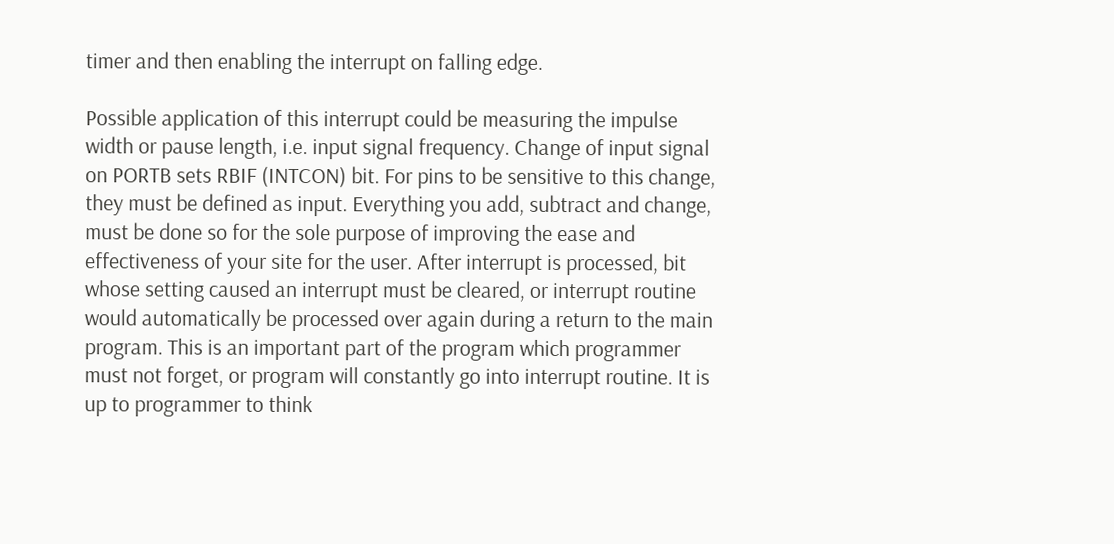timer and then enabling the interrupt on falling edge.

Possible application of this interrupt could be measuring the impulse width or pause length, i.e. input signal frequency. Change of input signal on PORTB sets RBIF (INTCON) bit. For pins to be sensitive to this change, they must be defined as input. Everything you add, subtract and change, must be done so for the sole purpose of improving the ease and effectiveness of your site for the user. After interrupt is processed, bit whose setting caused an interrupt must be cleared, or interrupt routine would automatically be processed over again during a return to the main program. This is an important part of the program which programmer must not forget, or program will constantly go into interrupt routine. It is up to programmer to think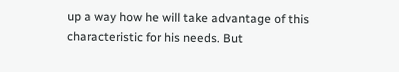up a way how he will take advantage of this characteristic for his needs. But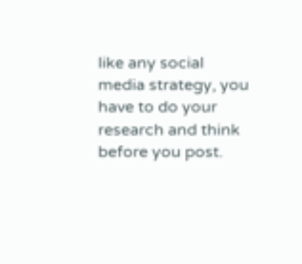like any social media strategy, you have to do your research and think before you post.